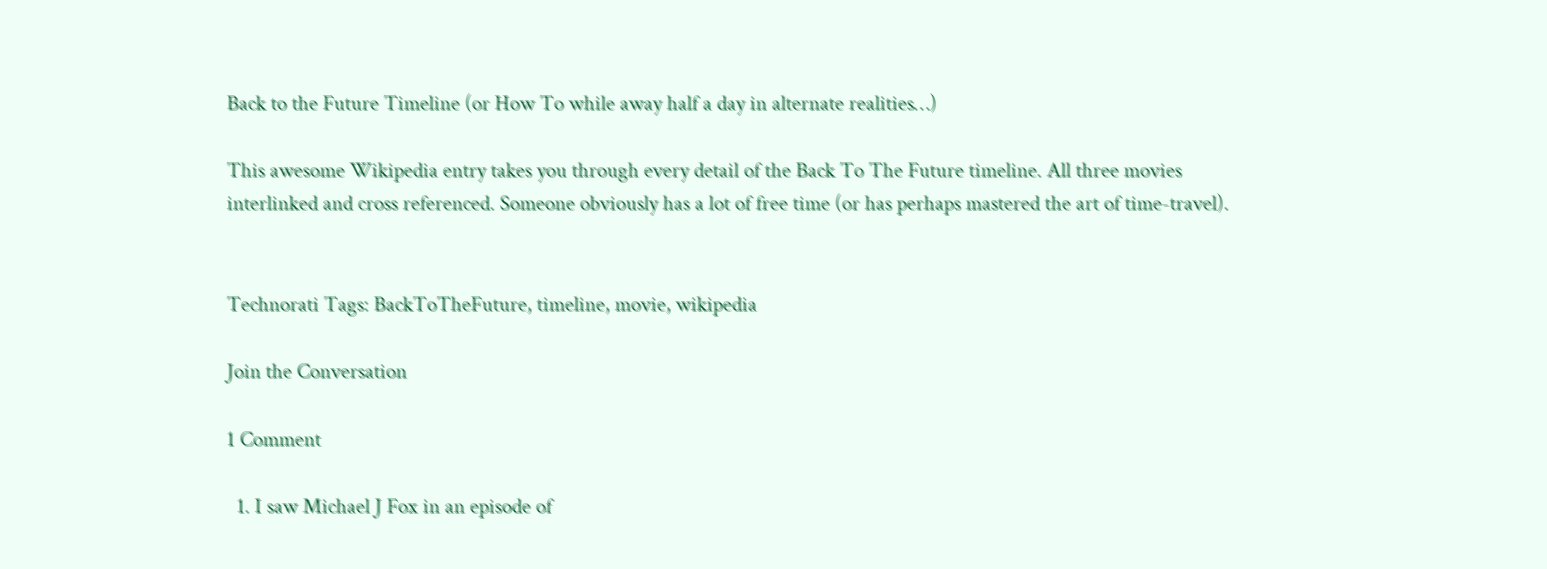Back to the Future Timeline (or How To while away half a day in alternate realities…)

This awesome Wikipedia entry takes you through every detail of the Back To The Future timeline. All three movies interlinked and cross referenced. Someone obviously has a lot of free time (or has perhaps mastered the art of time-travel).


Technorati Tags: BackToTheFuture, timeline, movie, wikipedia

Join the Conversation

1 Comment

  1. I saw Michael J Fox in an episode of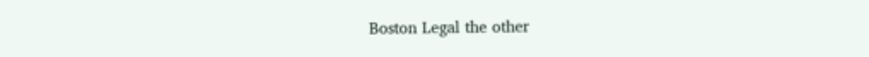Boston Legal the other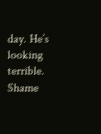day. He’s looking terrible. Shame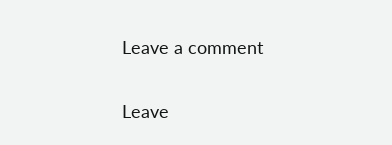Leave a comment

Leave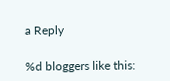a Reply

%d bloggers like this: